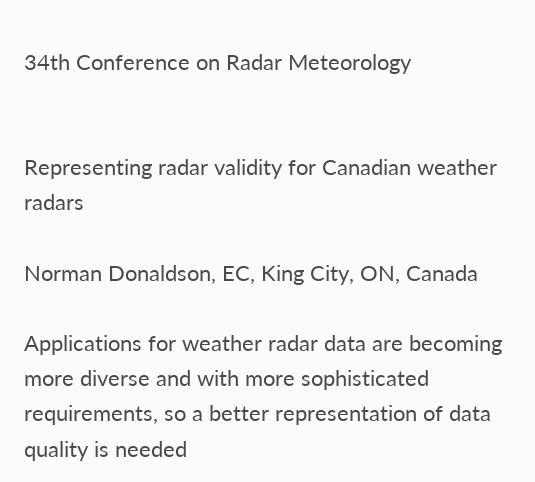34th Conference on Radar Meteorology


Representing radar validity for Canadian weather radars

Norman Donaldson, EC, King City, ON, Canada

Applications for weather radar data are becoming more diverse and with more sophisticated requirements, so a better representation of data quality is needed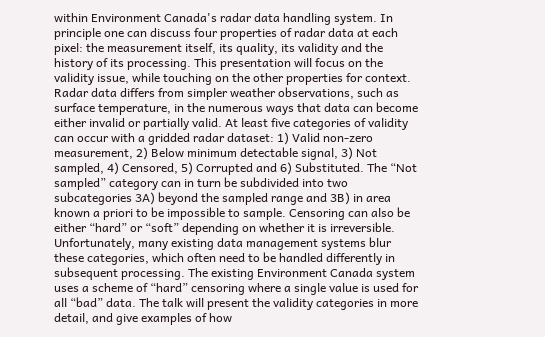within Environment Canada's radar data handling system. In principle one can discuss four properties of radar data at each pixel: the measurement itself, its quality, its validity and the history of its processing. This presentation will focus on the validity issue, while touching on the other properties for context. Radar data differs from simpler weather observations, such as surface temperature, in the numerous ways that data can become either invalid or partially valid. At least five categories of validity can occur with a gridded radar dataset: 1) Valid non-zero measurement, 2) Below minimum detectable signal, 3) Not sampled, 4) Censored, 5) Corrupted and 6) Substituted. The “Not sampled” category can in turn be subdivided into two subcategories 3A) beyond the sampled range and 3B) in area known a priori to be impossible to sample. Censoring can also be either “hard” or “soft” depending on whether it is irreversible. Unfortunately, many existing data management systems blur these categories, which often need to be handled differently in subsequent processing. The existing Environment Canada system uses a scheme of “hard” censoring where a single value is used for all “bad” data. The talk will present the validity categories in more detail, and give examples of how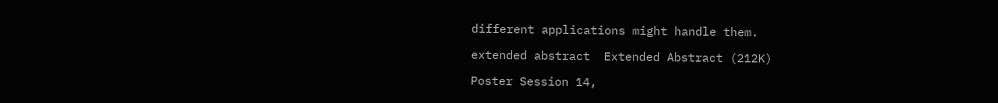different applications might handle them.

extended abstract  Extended Abstract (212K)

Poster Session 14,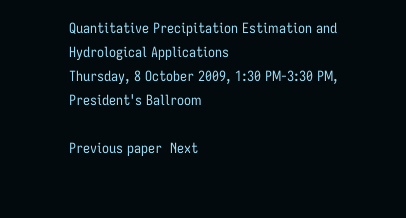Quantitative Precipitation Estimation and Hydrological Applications
Thursday, 8 October 2009, 1:30 PM-3:30 PM, President's Ballroom

Previous paper  Next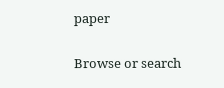paper

Browse or search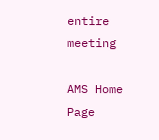entire meeting

AMS Home Page